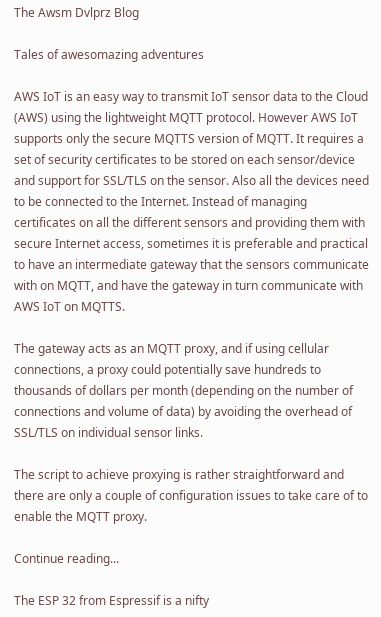The Awsm Dvlprz Blog

Tales of awesomazing adventures

AWS IoT is an easy way to transmit IoT sensor data to the Cloud (AWS) using the lightweight MQTT protocol. However AWS IoT supports only the secure MQTTS version of MQTT. It requires a set of security certificates to be stored on each sensor/device and support for SSL/TLS on the sensor. Also all the devices need to be connected to the Internet. Instead of managing certificates on all the different sensors and providing them with secure Internet access, sometimes it is preferable and practical to have an intermediate gateway that the sensors communicate with on MQTT, and have the gateway in turn communicate with AWS IoT on MQTTS.

The gateway acts as an MQTT proxy, and if using cellular connections, a proxy could potentially save hundreds to thousands of dollars per month (depending on the number of connections and volume of data) by avoiding the overhead of SSL/TLS on individual sensor links.

The script to achieve proxying is rather straightforward and there are only a couple of configuration issues to take care of to enable the MQTT proxy.

Continue reading...

The ESP 32 from Espressif is a nifty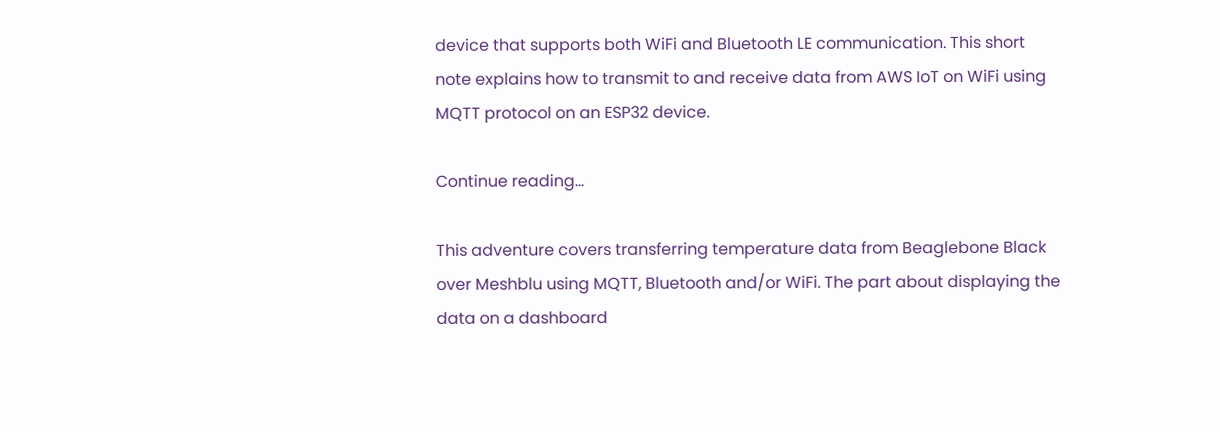device that supports both WiFi and Bluetooth LE communication. This short note explains how to transmit to and receive data from AWS IoT on WiFi using MQTT protocol on an ESP32 device.

Continue reading...

This adventure covers transferring temperature data from Beaglebone Black over Meshblu using MQTT, Bluetooth and/or WiFi. The part about displaying the data on a dashboard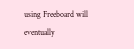using Freeboard will eventually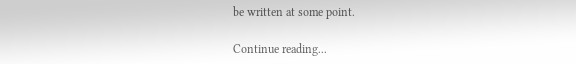be written at some point.

Continue reading...